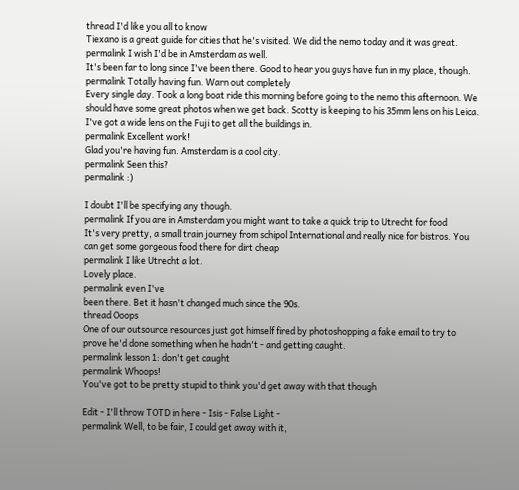thread I'd like you all to know
Tiexano is a great guide for cities that he's visited. We did the nemo today and it was great.
permalink I wish I'd be in Amsterdam as well.
It's been far to long since I've been there. Good to hear you guys have fun in my place, though.
permalink Totally having fun. Warn out completely
Every single day. Took a long boat ride this morning before going to the nemo this afternoon. We should have some great photos when we get back. Scotty is keeping to his 35mm lens on his Leica. I've got a wide lens on the Fuji to get all the buildings in.
permalink Excellent work!
Glad you're having fun. Amsterdam is a cool city.
permalink Seen this?
permalink :)

I doubt I'll be specifying any though.
permalink If you are in Amsterdam you might want to take a quick trip to Utrecht for food
It's very pretty, a small train journey from schipol International and really nice for bistros. You can get some gorgeous food there for dirt cheap
permalink I like Utrecht a lot.
Lovely place.
permalink even I've
been there. Bet it hasn't changed much since the 90s.
thread Ooops
One of our outsource resources just got himself fired by photoshopping a fake email to try to prove he'd done something when he hadn't - and getting caught.
permalink lesson 1: don't get caught
permalink Whoops!
You've got to be pretty stupid to think you'd get away with that though

Edit - I'll throw TOTD in here - Isis - False Light -
permalink Well, to be fair, I could get away with it,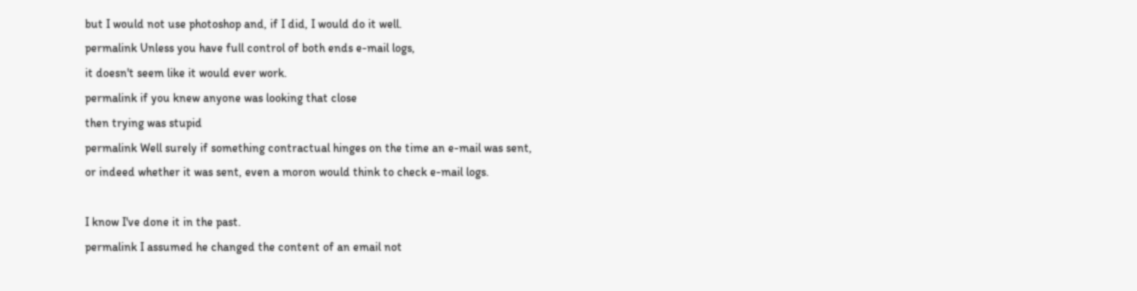but I would not use photoshop and, if I did, I would do it well.
permalink Unless you have full control of both ends e-mail logs,
it doesn't seem like it would ever work.
permalink if you knew anyone was looking that close
then trying was stupid
permalink Well surely if something contractual hinges on the time an e-mail was sent,
or indeed whether it was sent, even a moron would think to check e-mail logs.

I know I've done it in the past.
permalink I assumed he changed the content of an email not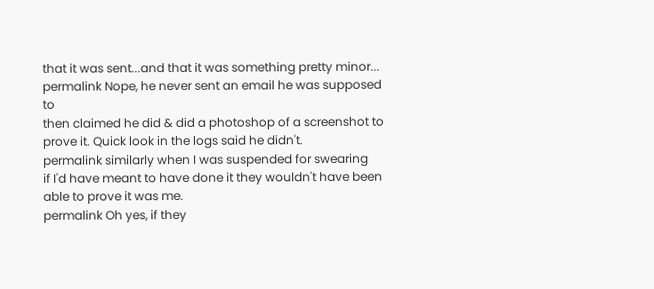that it was sent...and that it was something pretty minor...
permalink Nope, he never sent an email he was supposed to
then claimed he did & did a photoshop of a screenshot to prove it. Quick look in the logs said he didn't.
permalink similarly when I was suspended for swearing
if I'd have meant to have done it they wouldn't have been able to prove it was me.
permalink Oh yes, if they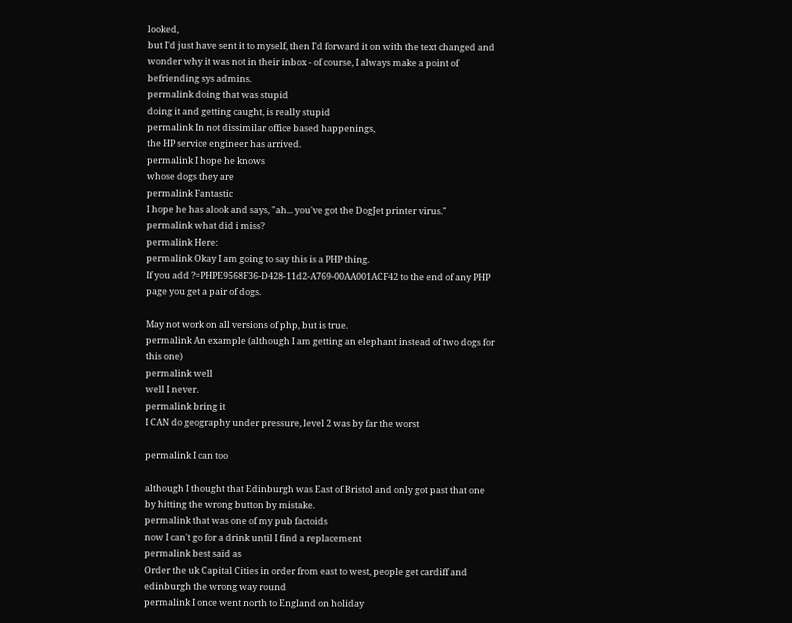looked,
but I'd just have sent it to myself, then I'd forward it on with the text changed and wonder why it was not in their inbox - of course, I always make a point of befriending sys admins.
permalink doing that was stupid
doing it and getting caught, is really stupid
permalink In not dissimilar office based happenings,
the HP service engineer has arrived.
permalink I hope he knows
whose dogs they are
permalink Fantastic
I hope he has alook and says, "ah... you've got the DogJet printer virus."
permalink what did i miss?
permalink Here:
permalink Okay I am going to say this is a PHP thing.
If you add ?=PHPE9568F36-D428-11d2-A769-00AA001ACF42 to the end of any PHP page you get a pair of dogs.

May not work on all versions of php, but is true.
permalink An example (although I am getting an elephant instead of two dogs for this one)
permalink well
well I never.
permalink bring it
I CAN do geography under pressure, level 2 was by far the worst

permalink I can too

although I thought that Edinburgh was East of Bristol and only got past that one by hitting the wrong button by mistake.
permalink that was one of my pub factoids
now I can't go for a drink until I find a replacement
permalink best said as
Order the uk Capital Cities in order from east to west, people get cardiff and edinburgh the wrong way round
permalink I once went north to England on holiday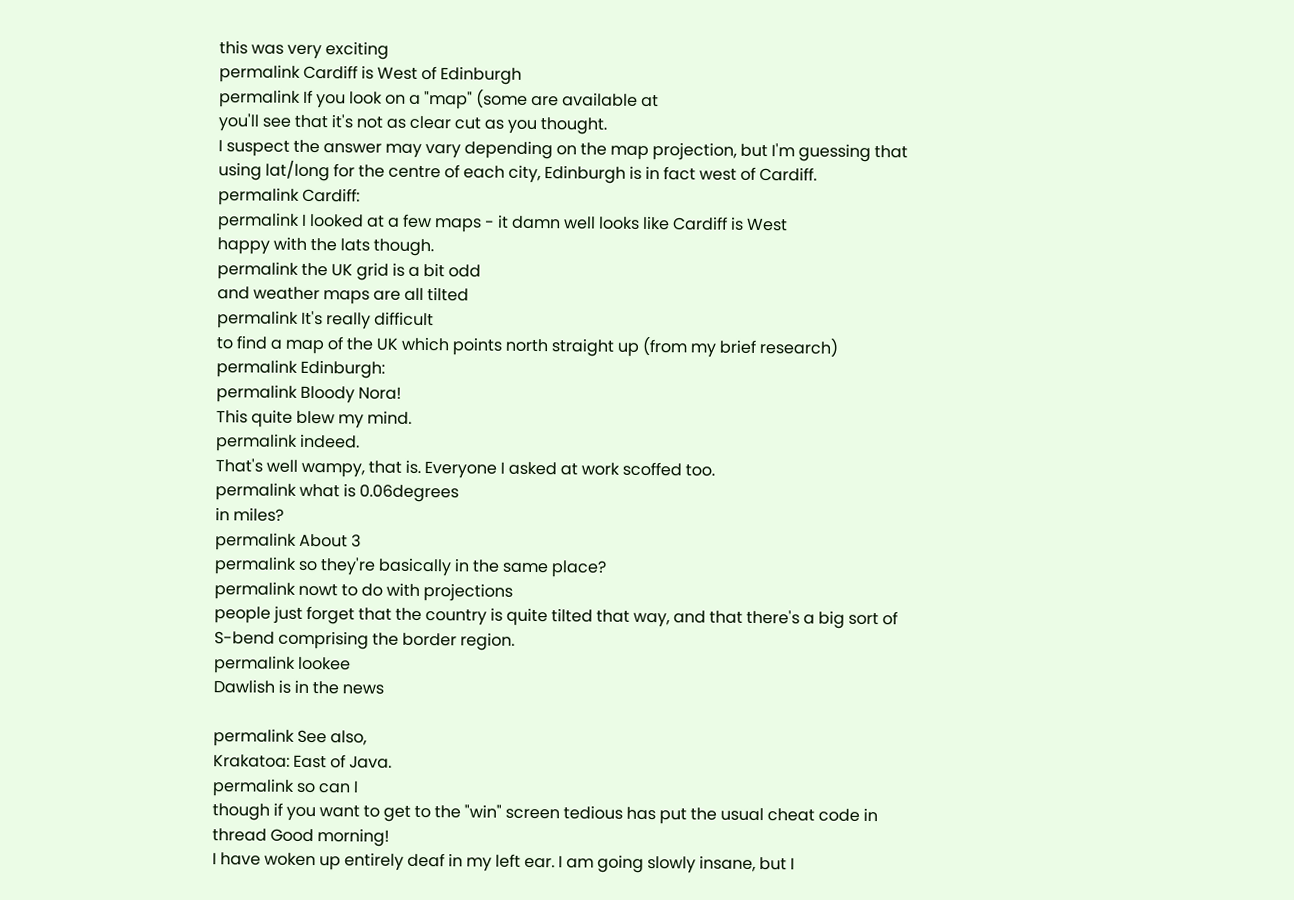this was very exciting
permalink Cardiff is West of Edinburgh
permalink If you look on a "map" (some are available at
you'll see that it's not as clear cut as you thought.
I suspect the answer may vary depending on the map projection, but I'm guessing that using lat/long for the centre of each city, Edinburgh is in fact west of Cardiff.
permalink Cardiff:
permalink I looked at a few maps - it damn well looks like Cardiff is West
happy with the lats though.
permalink the UK grid is a bit odd
and weather maps are all tilted
permalink It's really difficult
to find a map of the UK which points north straight up (from my brief research)
permalink Edinburgh:
permalink Bloody Nora!
This quite blew my mind.
permalink indeed.
That's well wampy, that is. Everyone I asked at work scoffed too.
permalink what is 0.06degrees
in miles?
permalink About 3
permalink so they're basically in the same place?
permalink nowt to do with projections
people just forget that the country is quite tilted that way, and that there's a big sort of S-bend comprising the border region.
permalink lookee
Dawlish is in the news

permalink See also,
Krakatoa: East of Java.
permalink so can I
though if you want to get to the "win" screen tedious has put the usual cheat code in
thread Good morning!
I have woken up entirely deaf in my left ear. I am going slowly insane, but I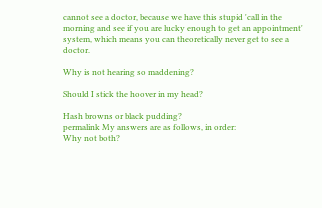cannot see a doctor, because we have this stupid 'call in the morning and see if you are lucky enough to get an appointment' system, which means you can theoretically never get to see a doctor.

Why is not hearing so maddening?

Should I stick the hoover in my head?

Hash browns or black pudding?
permalink My answers are as follows, in order:
Why not both?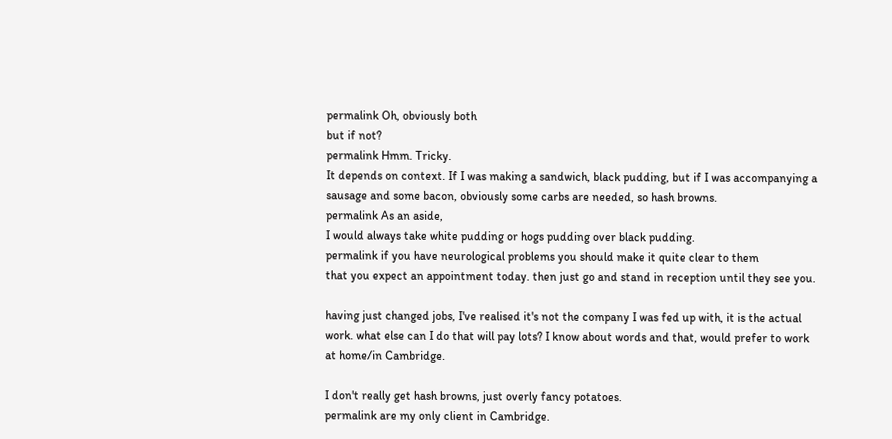permalink Oh, obviously both
but if not?
permalink Hmm. Tricky.
It depends on context. If I was making a sandwich, black pudding, but if I was accompanying a sausage and some bacon, obviously some carbs are needed, so hash browns.
permalink As an aside,
I would always take white pudding or hogs pudding over black pudding.
permalink if you have neurological problems you should make it quite clear to them
that you expect an appointment today. then just go and stand in reception until they see you.

having just changed jobs, I've realised it's not the company I was fed up with, it is the actual work. what else can I do that will pay lots? I know about words and that, would prefer to work at home/in Cambridge.

I don't really get hash browns, just overly fancy potatoes.
permalink are my only client in Cambridge.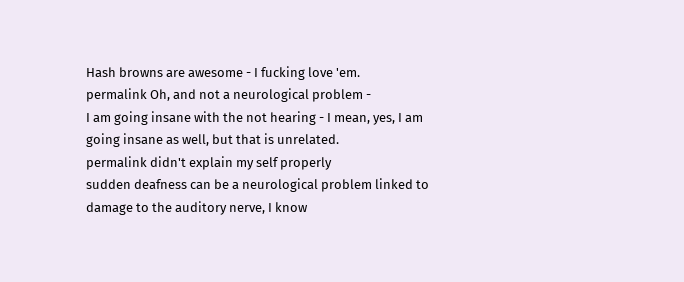Hash browns are awesome - I fucking love 'em.
permalink Oh, and not a neurological problem -
I am going insane with the not hearing - I mean, yes, I am going insane as well, but that is unrelated.
permalink didn't explain my self properly
sudden deafness can be a neurological problem linked to damage to the auditory nerve, I know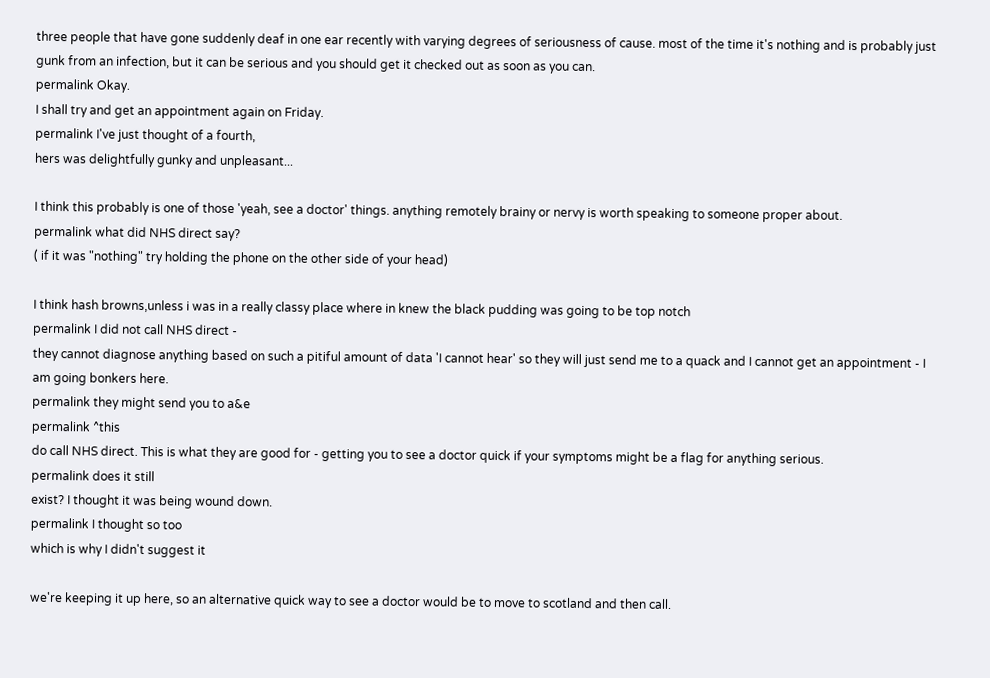three people that have gone suddenly deaf in one ear recently with varying degrees of seriousness of cause. most of the time it's nothing and is probably just gunk from an infection, but it can be serious and you should get it checked out as soon as you can.
permalink Okay.
I shall try and get an appointment again on Friday.
permalink I've just thought of a fourth,
hers was delightfully gunky and unpleasant...

I think this probably is one of those 'yeah, see a doctor' things. anything remotely brainy or nervy is worth speaking to someone proper about.
permalink what did NHS direct say?
( if it was "nothing" try holding the phone on the other side of your head)

I think hash browns,unless i was in a really classy place where in knew the black pudding was going to be top notch
permalink I did not call NHS direct -
they cannot diagnose anything based on such a pitiful amount of data 'I cannot hear' so they will just send me to a quack and I cannot get an appointment - I am going bonkers here.
permalink they might send you to a&e
permalink ^this
do call NHS direct. This is what they are good for - getting you to see a doctor quick if your symptoms might be a flag for anything serious.
permalink does it still
exist? I thought it was being wound down.
permalink I thought so too
which is why I didn't suggest it

we're keeping it up here, so an alternative quick way to see a doctor would be to move to scotland and then call.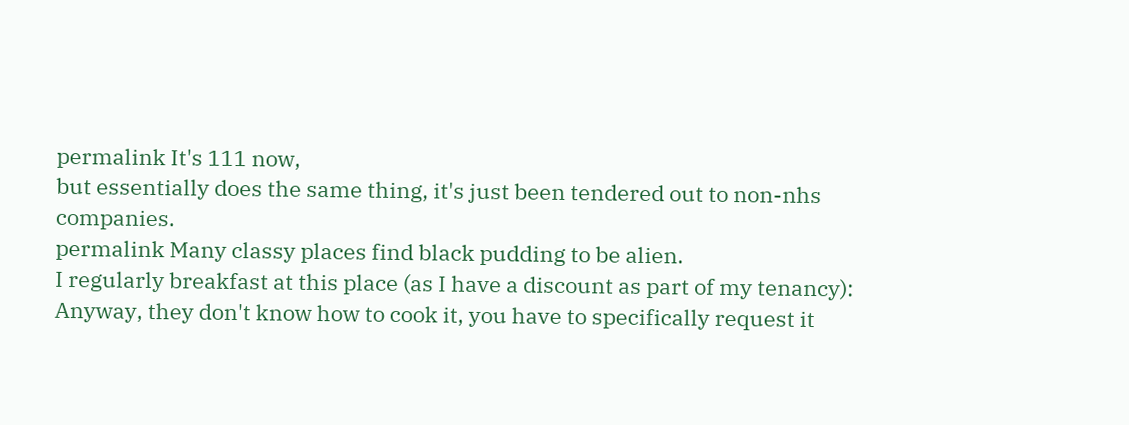permalink It's 111 now,
but essentially does the same thing, it's just been tendered out to non-nhs companies.
permalink Many classy places find black pudding to be alien.
I regularly breakfast at this place (as I have a discount as part of my tenancy):
Anyway, they don't know how to cook it, you have to specifically request it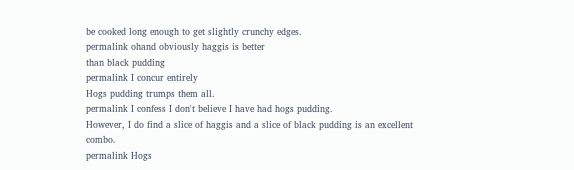be cooked long enough to get slightly crunchy edges.
permalink ohand obviously haggis is better
than black pudding
permalink I concur entirely
Hogs pudding trumps them all.
permalink I confess I don't believe I have had hogs pudding.
However, I do find a slice of haggis and a slice of black pudding is an excellent combo.
permalink Hogs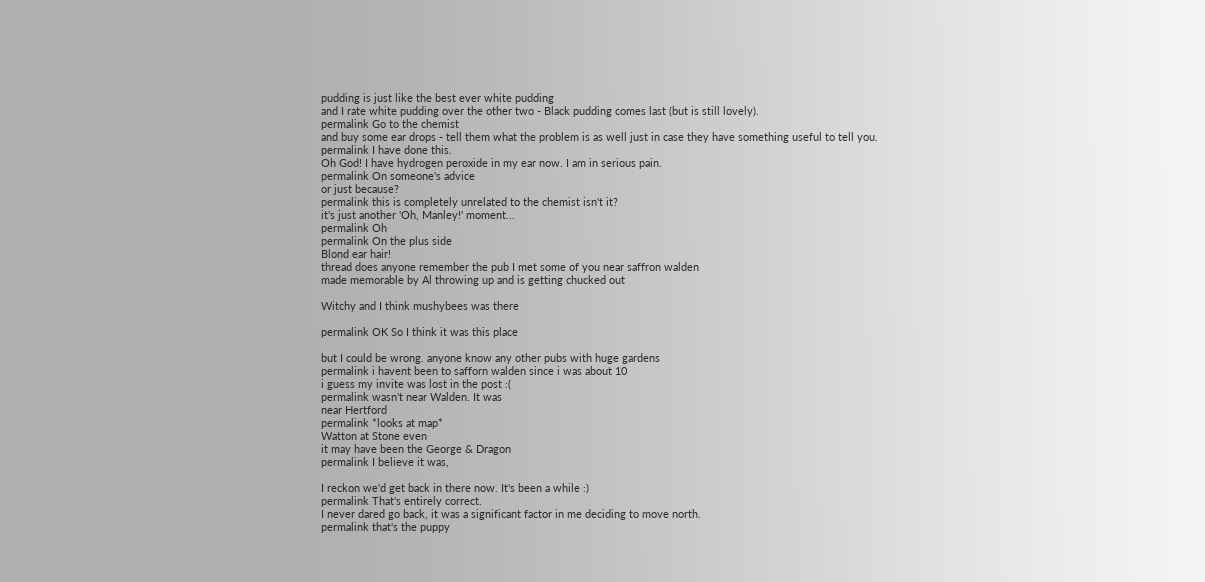pudding is just like the best ever white pudding
and I rate white pudding over the other two - Black pudding comes last (but is still lovely).
permalink Go to the chemist
and buy some ear drops - tell them what the problem is as well just in case they have something useful to tell you.
permalink I have done this.
Oh God! I have hydrogen peroxide in my ear now. I am in serious pain.
permalink On someone's advice
or just because?
permalink this is completely unrelated to the chemist isn't it?
it's just another 'Oh, Manley!' moment...
permalink Oh
permalink On the plus side
Blond ear hair!
thread does anyone remember the pub I met some of you near saffron walden
made memorable by Al throwing up and is getting chucked out

Witchy and I think mushybees was there

permalink OK So I think it was this place

but I could be wrong. anyone know any other pubs with huge gardens
permalink i havent been to safforn walden since i was about 10
i guess my invite was lost in the post :(
permalink wasn't near Walden. It was
near Hertford
permalink *looks at map*
Watton at Stone even
it may have been the George & Dragon
permalink I believe it was,

I reckon we'd get back in there now. It's been a while :)
permalink That's entirely correct.
I never dared go back, it was a significant factor in me deciding to move north.
permalink that's the puppy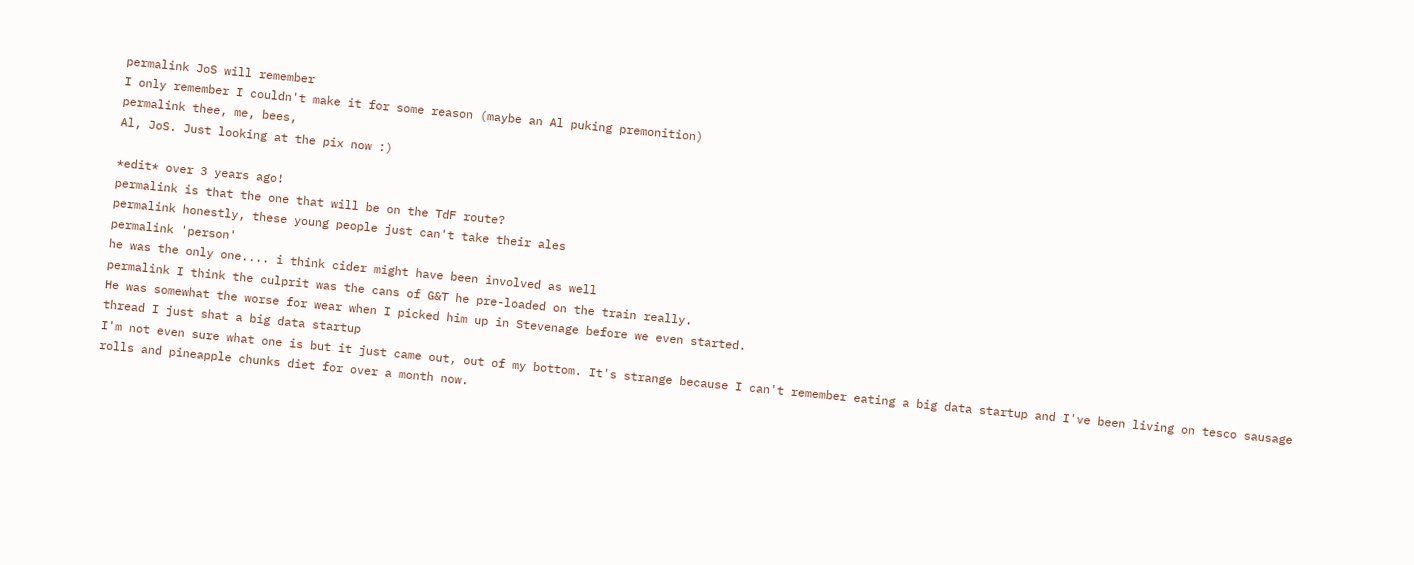permalink JoS will remember
I only remember I couldn't make it for some reason (maybe an Al puking premonition)
permalink thee, me, bees,
Al, JoS. Just looking at the pix now :)

*edit* over 3 years ago!
permalink is that the one that will be on the TdF route?
permalink honestly, these young people just can't take their ales
permalink 'person'
he was the only one.... i think cider might have been involved as well
permalink I think the culprit was the cans of G&T he pre-loaded on the train really.
He was somewhat the worse for wear when I picked him up in Stevenage before we even started.
thread I just shat a big data startup
I'm not even sure what one is but it just came out, out of my bottom. It's strange because I can't remember eating a big data startup and I've been living on tesco sausage rolls and pineapple chunks diet for over a month now.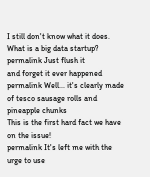I still don't know what it does. What is a big data startup?
permalink Just flush it
and forget it ever happened
permalink Well... it's clearly made of tesco sausage rolls and pineapple chunks
This is the first hard fact we have on the issue!
permalink It's left me with the urge to use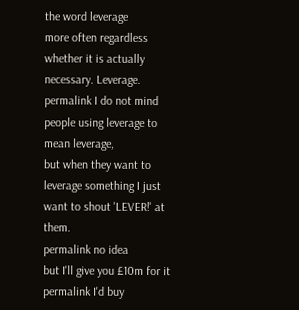the word leverage
more often regardless whether it is actually necessary. Leverage.
permalink I do not mind people using leverage to mean leverage,
but when they want to leverage something I just want to shout 'LEVER!' at them.
permalink no idea
but I'll give you £10m for it
permalink I'd buy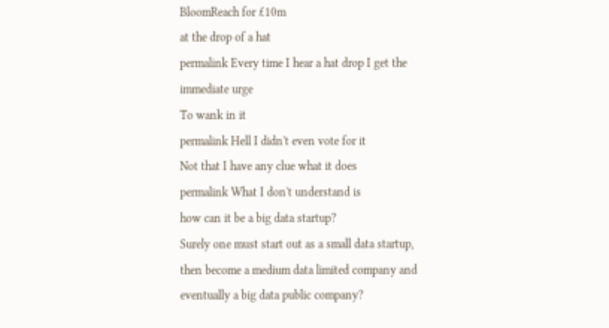BloomReach for £10m
at the drop of a hat
permalink Every time I hear a hat drop I get the immediate urge
To wank in it
permalink Hell I didn't even vote for it
Not that I have any clue what it does
permalink What I don't understand is
how can it be a big data startup?
Surely one must start out as a small data startup, then become a medium data limited company and eventually a big data public company?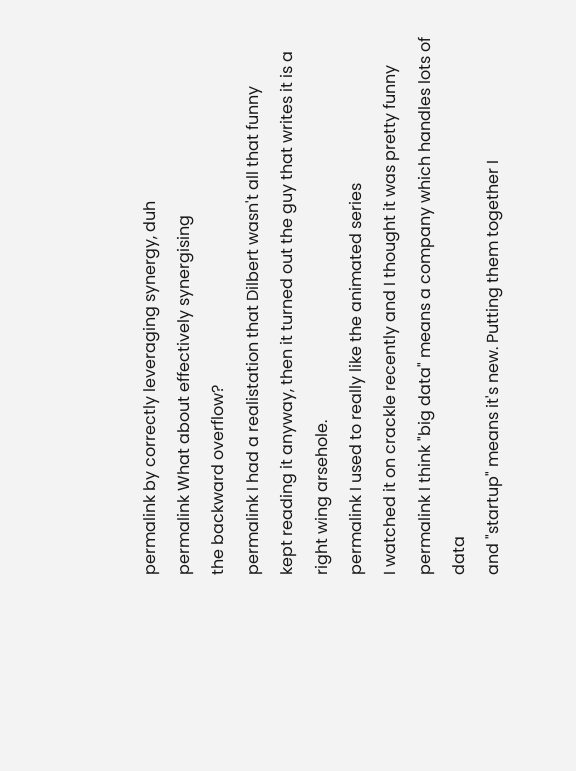permalink by correctly leveraging synergy, duh
permalink What about effectively synergising
the backward overflow?
permalink I had a realistation that Dilbert wasn't all that funny
kept reading it anyway, then it turned out the guy that writes it is a right wing arsehole.
permalink I used to really like the animated series
I watched it on crackle recently and I thought it was pretty funny
permalink I think "big data" means a company which handles lots of data
and "startup" means it's new. Putting them together I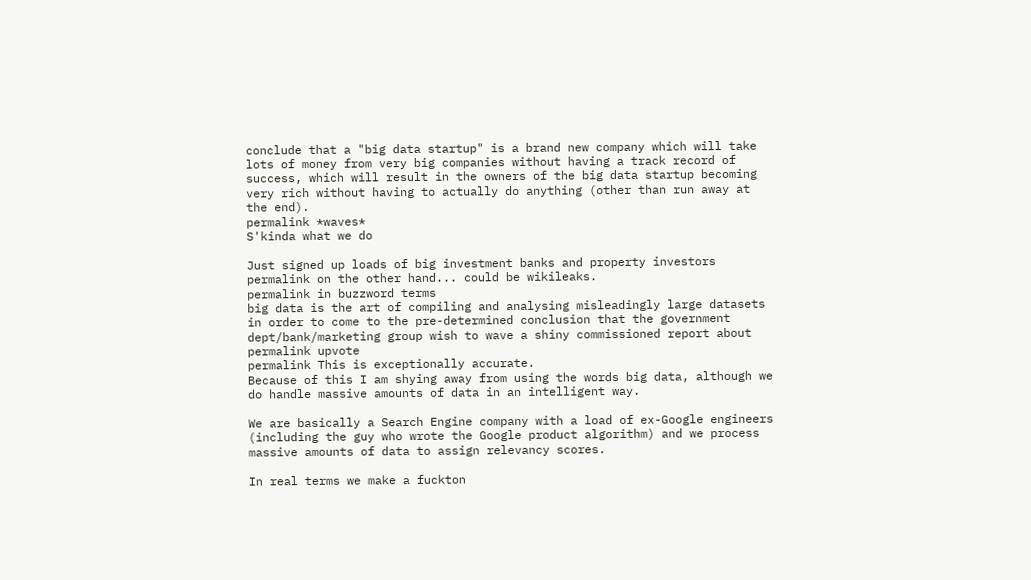conclude that a "big data startup" is a brand new company which will take lots of money from very big companies without having a track record of success, which will result in the owners of the big data startup becoming very rich without having to actually do anything (other than run away at the end).
permalink *waves*
S'kinda what we do

Just signed up loads of big investment banks and property investors
permalink on the other hand... could be wikileaks.
permalink in buzzword terms
big data is the art of compiling and analysing misleadingly large datasets in order to come to the pre-determined conclusion that the government dept/bank/marketing group wish to wave a shiny commissioned report about
permalink upvote
permalink This is exceptionally accurate.
Because of this I am shying away from using the words big data, although we do handle massive amounts of data in an intelligent way.

We are basically a Search Engine company with a load of ex-Google engineers (including the guy who wrote the Google product algorithm) and we process massive amounts of data to assign relevancy scores.

In real terms we make a fuckton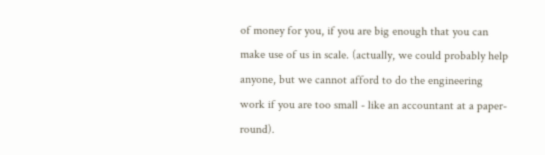of money for you, if you are big enough that you can make use of us in scale. (actually, we could probably help anyone, but we cannot afford to do the engineering work if you are too small - like an accountant at a paper-round).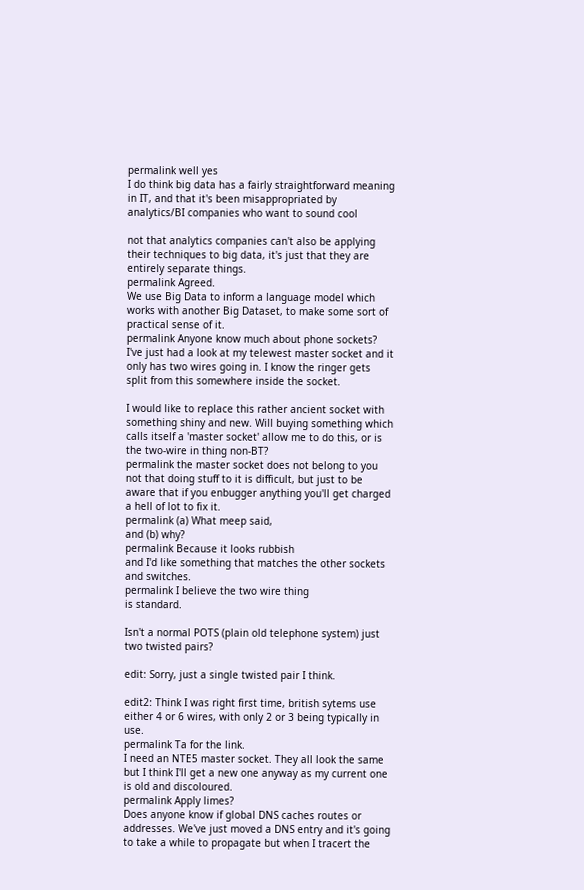permalink well yes
I do think big data has a fairly straightforward meaning in IT, and that it's been misappropriated by analytics/BI companies who want to sound cool

not that analytics companies can't also be applying their techniques to big data, it's just that they are entirely separate things.
permalink Agreed.
We use Big Data to inform a language model which works with another Big Dataset, to make some sort of practical sense of it.
permalink Anyone know much about phone sockets?
I've just had a look at my telewest master socket and it only has two wires going in. I know the ringer gets split from this somewhere inside the socket.

I would like to replace this rather ancient socket with something shiny and new. Will buying something which calls itself a 'master socket' allow me to do this, or is the two-wire in thing non-BT?
permalink the master socket does not belong to you
not that doing stuff to it is difficult, but just to be aware that if you enbugger anything you'll get charged a hell of lot to fix it.
permalink (a) What meep said,
and (b) why?
permalink Because it looks rubbish
and I'd like something that matches the other sockets and switches.
permalink I believe the two wire thing
is standard.

Isn't a normal POTS (plain old telephone system) just two twisted pairs?

edit: Sorry, just a single twisted pair I think.

edit2: Think I was right first time, british sytems use either 4 or 6 wires, with only 2 or 3 being typically in use.
permalink Ta for the link.
I need an NTE5 master socket. They all look the same but I think I'll get a new one anyway as my current one is old and discoloured.
permalink Apply limes?
Does anyone know if global DNS caches routes or addresses. We've just moved a DNS entry and it's going to take a while to propagate but when I tracert the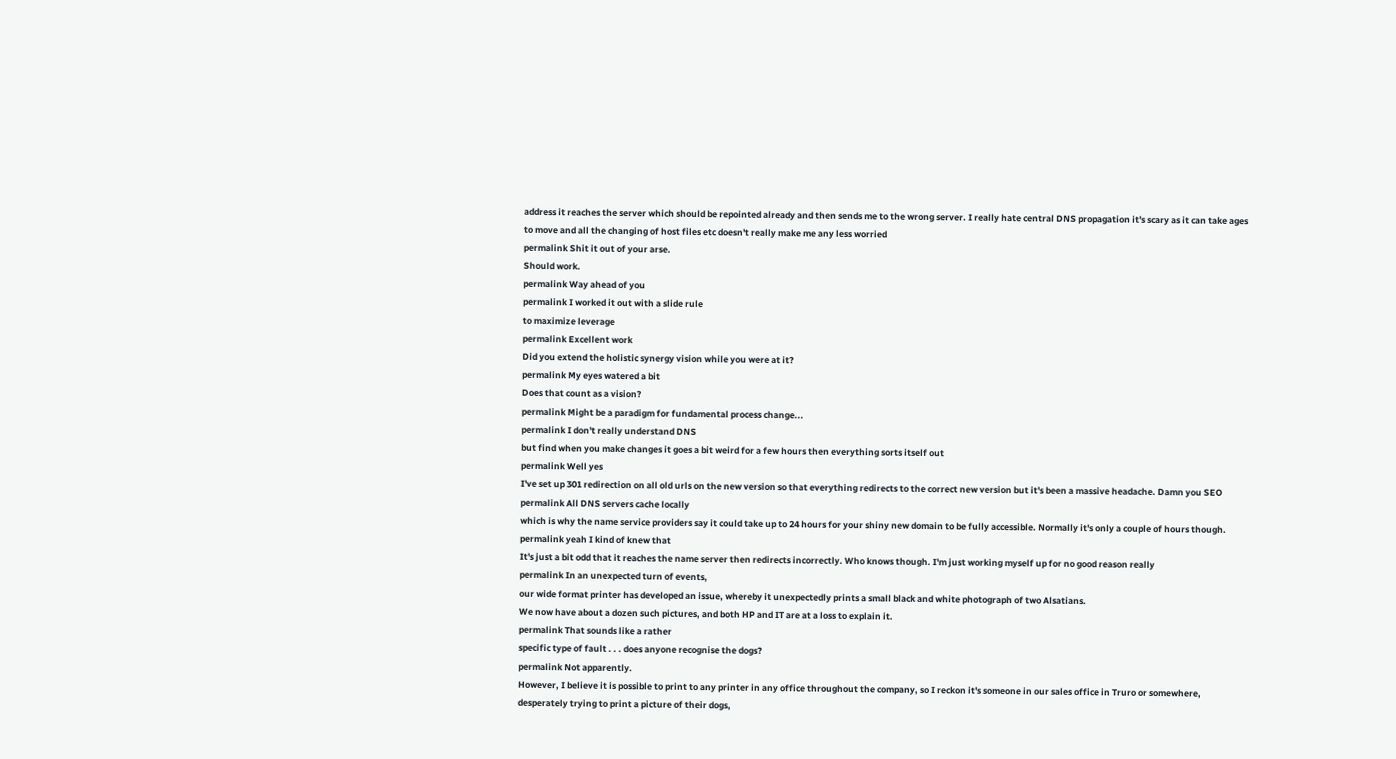address it reaches the server which should be repointed already and then sends me to the wrong server. I really hate central DNS propagation it's scary as it can take ages to move and all the changing of host files etc doesn't really make me any less worried
permalink Shit it out of your arse.
Should work.
permalink Way ahead of you
permalink I worked it out with a slide rule
to maximize leverage
permalink Excellent work
Did you extend the holistic synergy vision while you were at it?
permalink My eyes watered a bit
Does that count as a vision?
permalink Might be a paradigm for fundamental process change...
permalink I don't really understand DNS
but find when you make changes it goes a bit weird for a few hours then everything sorts itself out
permalink Well yes
I've set up 301 redirection on all old urls on the new version so that everything redirects to the correct new version but it's been a massive headache. Damn you SEO
permalink All DNS servers cache locally
which is why the name service providers say it could take up to 24 hours for your shiny new domain to be fully accessible. Normally it's only a couple of hours though.
permalink yeah I kind of knew that
It's just a bit odd that it reaches the name server then redirects incorrectly. Who knows though. I'm just working myself up for no good reason really
permalink In an unexpected turn of events,
our wide format printer has developed an issue, whereby it unexpectedly prints a small black and white photograph of two Alsatians.
We now have about a dozen such pictures, and both HP and IT are at a loss to explain it.
permalink That sounds like a rather
specific type of fault . . . does anyone recognise the dogs?
permalink Not apparently.
However, I believe it is possible to print to any printer in any office throughout the company, so I reckon it's someone in our sales office in Truro or somewhere, desperately trying to print a picture of their dogs,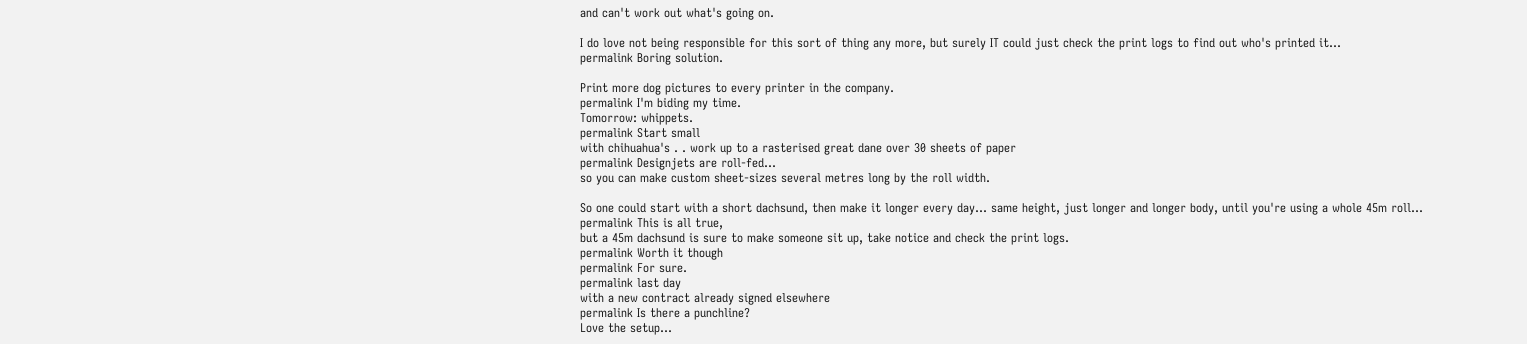and can't work out what's going on.

I do love not being responsible for this sort of thing any more, but surely IT could just check the print logs to find out who's printed it...
permalink Boring solution.

Print more dog pictures to every printer in the company.
permalink I'm biding my time.
Tomorrow: whippets.
permalink Start small
with chihuahua's . . work up to a rasterised great dane over 30 sheets of paper
permalink Designjets are roll-fed...
so you can make custom sheet-sizes several metres long by the roll width.

So one could start with a short dachsund, then make it longer every day... same height, just longer and longer body, until you're using a whole 45m roll...
permalink This is all true,
but a 45m dachsund is sure to make someone sit up, take notice and check the print logs.
permalink Worth it though
permalink For sure.
permalink last day
with a new contract already signed elsewhere
permalink Is there a punchline?
Love the setup...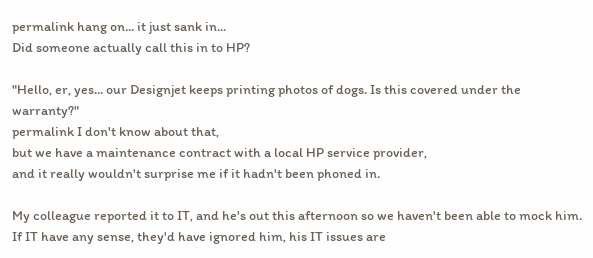permalink hang on... it just sank in...
Did someone actually call this in to HP?

"Hello, er, yes... our Designjet keeps printing photos of dogs. Is this covered under the warranty?"
permalink I don't know about that,
but we have a maintenance contract with a local HP service provider,
and it really wouldn't surprise me if it hadn't been phoned in.

My colleague reported it to IT, and he's out this afternoon so we haven't been able to mock him. If IT have any sense, they'd have ignored him, his IT issues are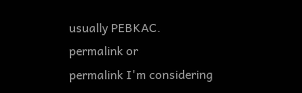usually PEBKAC.
permalink or
permalink I'm considering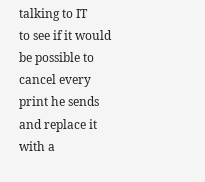talking to IT
to see if it would be possible to cancel every print he sends and replace it with a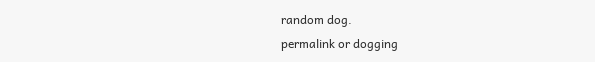random dog.
permalink or dogging